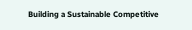Building a Sustainable Competitive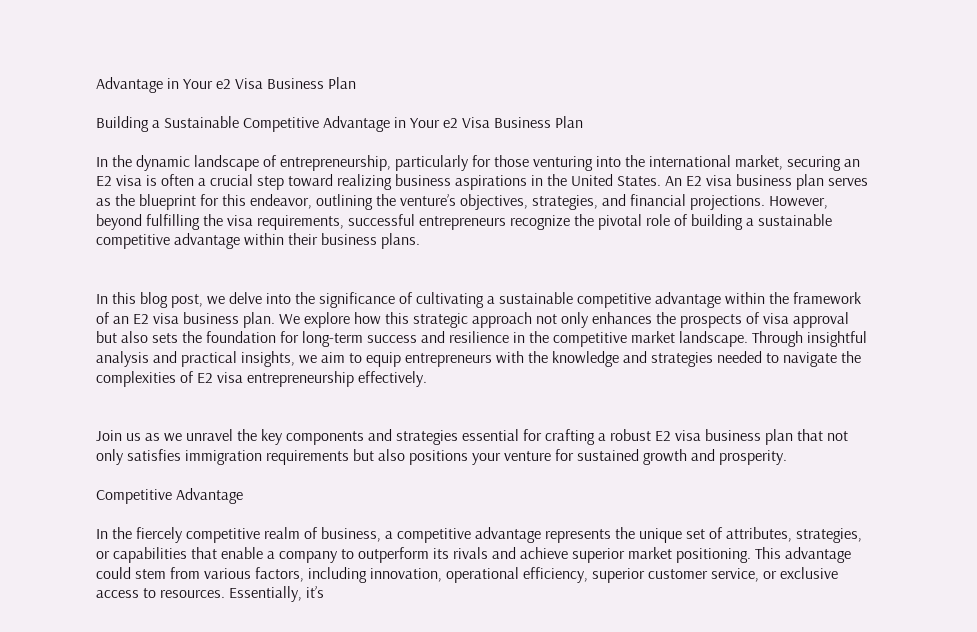Advantage in Your e2 Visa Business Plan

Building a Sustainable Competitive Advantage in Your e2 Visa Business Plan

In the dynamic landscape of entrepreneurship, particularly for those venturing into the international market, securing an E2 visa is often a crucial step toward realizing business aspirations in the United States. An E2 visa business plan serves as the blueprint for this endeavor, outlining the venture’s objectives, strategies, and financial projections. However, beyond fulfilling the visa requirements, successful entrepreneurs recognize the pivotal role of building a sustainable competitive advantage within their business plans.


In this blog post, we delve into the significance of cultivating a sustainable competitive advantage within the framework of an E2 visa business plan. We explore how this strategic approach not only enhances the prospects of visa approval but also sets the foundation for long-term success and resilience in the competitive market landscape. Through insightful analysis and practical insights, we aim to equip entrepreneurs with the knowledge and strategies needed to navigate the complexities of E2 visa entrepreneurship effectively.


Join us as we unravel the key components and strategies essential for crafting a robust E2 visa business plan that not only satisfies immigration requirements but also positions your venture for sustained growth and prosperity.

Competitive Advantage

In the fiercely competitive realm of business, a competitive advantage represents the unique set of attributes, strategies, or capabilities that enable a company to outperform its rivals and achieve superior market positioning. This advantage could stem from various factors, including innovation, operational efficiency, superior customer service, or exclusive access to resources. Essentially, it’s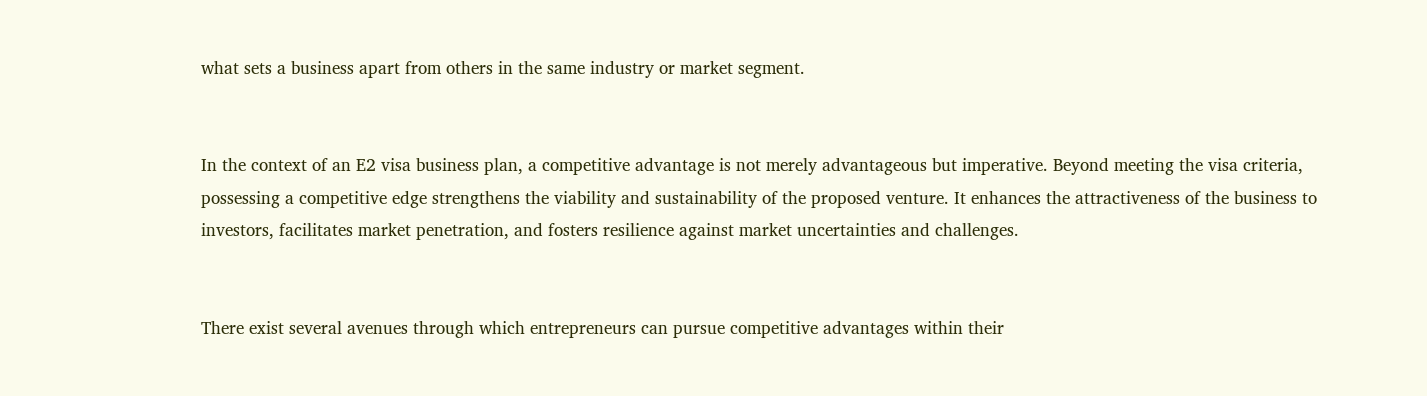what sets a business apart from others in the same industry or market segment.


In the context of an E2 visa business plan, a competitive advantage is not merely advantageous but imperative. Beyond meeting the visa criteria, possessing a competitive edge strengthens the viability and sustainability of the proposed venture. It enhances the attractiveness of the business to investors, facilitates market penetration, and fosters resilience against market uncertainties and challenges.


There exist several avenues through which entrepreneurs can pursue competitive advantages within their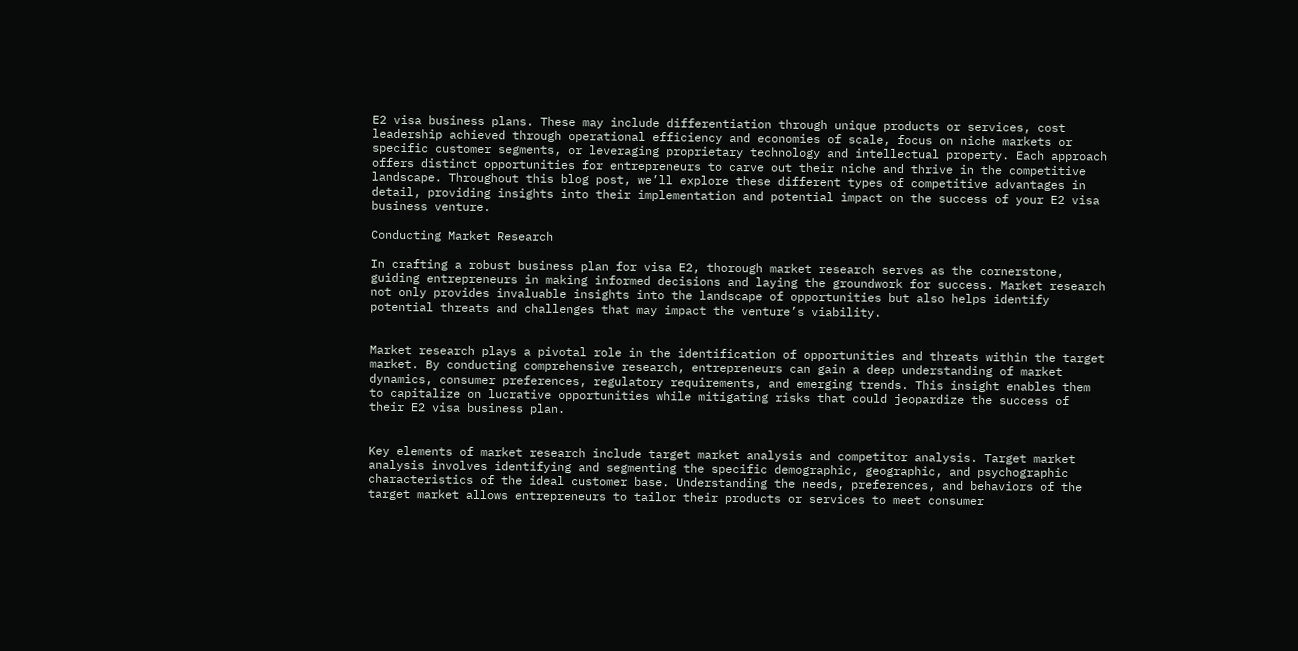E2 visa business plans. These may include differentiation through unique products or services, cost leadership achieved through operational efficiency and economies of scale, focus on niche markets or specific customer segments, or leveraging proprietary technology and intellectual property. Each approach offers distinct opportunities for entrepreneurs to carve out their niche and thrive in the competitive landscape. Throughout this blog post, we’ll explore these different types of competitive advantages in detail, providing insights into their implementation and potential impact on the success of your E2 visa business venture.

Conducting Market Research

In crafting a robust business plan for visa E2, thorough market research serves as the cornerstone, guiding entrepreneurs in making informed decisions and laying the groundwork for success. Market research not only provides invaluable insights into the landscape of opportunities but also helps identify potential threats and challenges that may impact the venture’s viability.


Market research plays a pivotal role in the identification of opportunities and threats within the target market. By conducting comprehensive research, entrepreneurs can gain a deep understanding of market dynamics, consumer preferences, regulatory requirements, and emerging trends. This insight enables them to capitalize on lucrative opportunities while mitigating risks that could jeopardize the success of their E2 visa business plan.


Key elements of market research include target market analysis and competitor analysis. Target market analysis involves identifying and segmenting the specific demographic, geographic, and psychographic characteristics of the ideal customer base. Understanding the needs, preferences, and behaviors of the target market allows entrepreneurs to tailor their products or services to meet consumer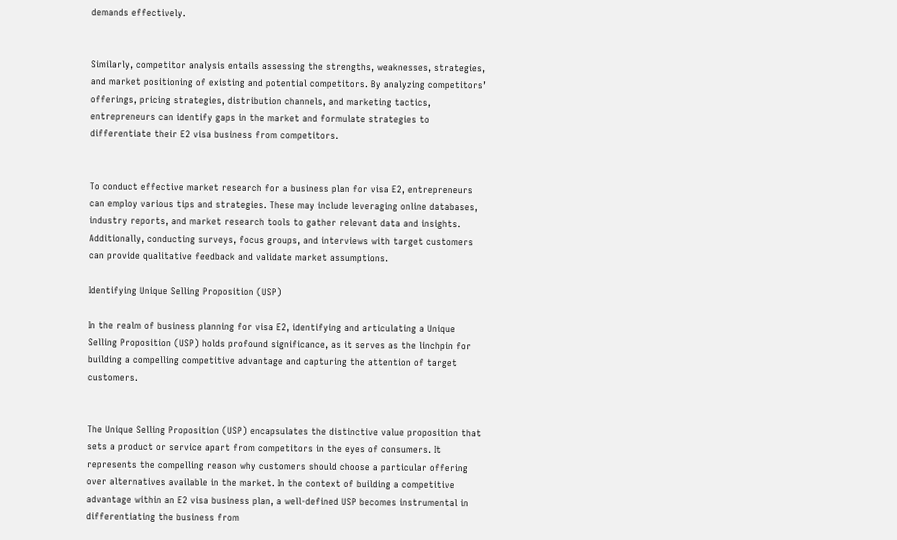demands effectively.


Similarly, competitor analysis entails assessing the strengths, weaknesses, strategies, and market positioning of existing and potential competitors. By analyzing competitors’ offerings, pricing strategies, distribution channels, and marketing tactics, entrepreneurs can identify gaps in the market and formulate strategies to differentiate their E2 visa business from competitors.


To conduct effective market research for a business plan for visa E2, entrepreneurs can employ various tips and strategies. These may include leveraging online databases, industry reports, and market research tools to gather relevant data and insights. Additionally, conducting surveys, focus groups, and interviews with target customers can provide qualitative feedback and validate market assumptions.

Identifying Unique Selling Proposition (USP)

In the realm of business planning for visa E2, identifying and articulating a Unique Selling Proposition (USP) holds profound significance, as it serves as the linchpin for building a compelling competitive advantage and capturing the attention of target customers.


The Unique Selling Proposition (USP) encapsulates the distinctive value proposition that sets a product or service apart from competitors in the eyes of consumers. It represents the compelling reason why customers should choose a particular offering over alternatives available in the market. In the context of building a competitive advantage within an E2 visa business plan, a well-defined USP becomes instrumental in differentiating the business from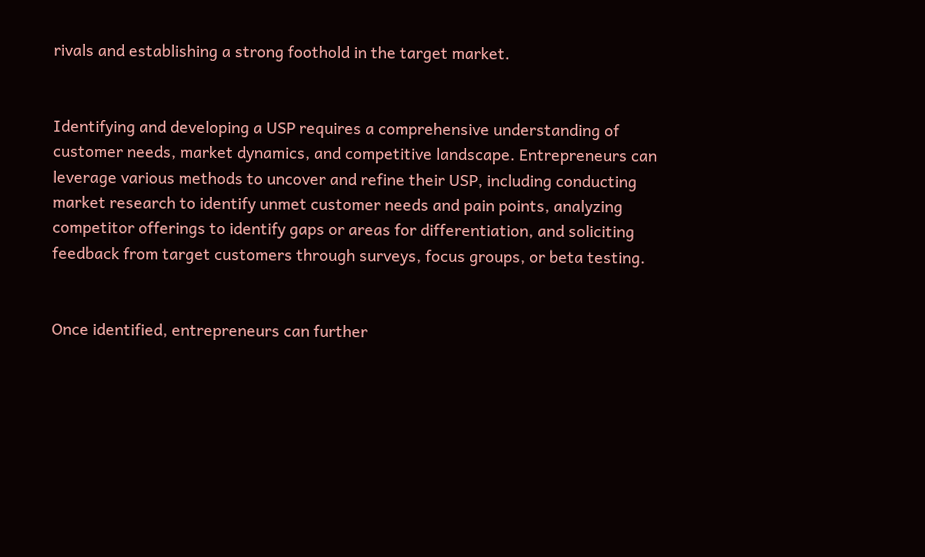rivals and establishing a strong foothold in the target market.


Identifying and developing a USP requires a comprehensive understanding of customer needs, market dynamics, and competitive landscape. Entrepreneurs can leverage various methods to uncover and refine their USP, including conducting market research to identify unmet customer needs and pain points, analyzing competitor offerings to identify gaps or areas for differentiation, and soliciting feedback from target customers through surveys, focus groups, or beta testing.


Once identified, entrepreneurs can further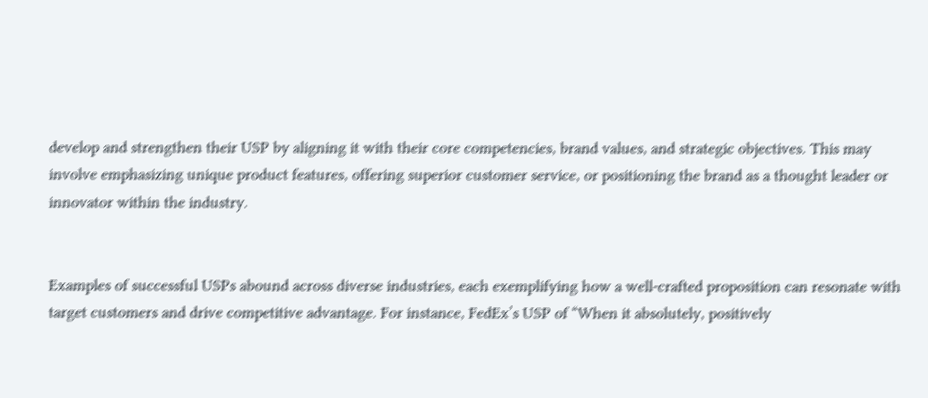develop and strengthen their USP by aligning it with their core competencies, brand values, and strategic objectives. This may involve emphasizing unique product features, offering superior customer service, or positioning the brand as a thought leader or innovator within the industry.


Examples of successful USPs abound across diverse industries, each exemplifying how a well-crafted proposition can resonate with target customers and drive competitive advantage. For instance, FedEx’s USP of “When it absolutely, positively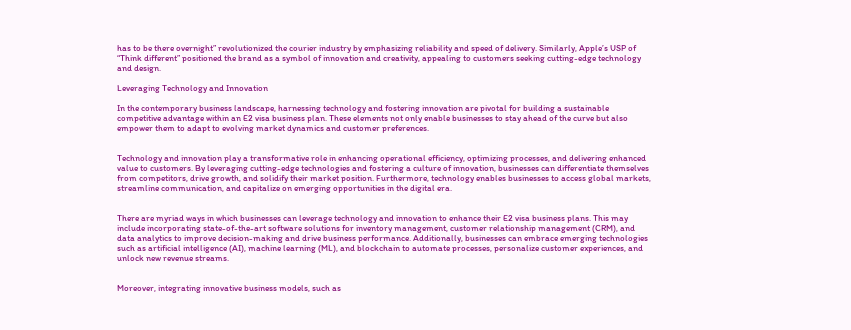has to be there overnight” revolutionized the courier industry by emphasizing reliability and speed of delivery. Similarly, Apple’s USP of “Think different” positioned the brand as a symbol of innovation and creativity, appealing to customers seeking cutting-edge technology and design.

Leveraging Technology and Innovation

In the contemporary business landscape, harnessing technology and fostering innovation are pivotal for building a sustainable competitive advantage within an E2 visa business plan. These elements not only enable businesses to stay ahead of the curve but also empower them to adapt to evolving market dynamics and customer preferences.


Technology and innovation play a transformative role in enhancing operational efficiency, optimizing processes, and delivering enhanced value to customers. By leveraging cutting-edge technologies and fostering a culture of innovation, businesses can differentiate themselves from competitors, drive growth, and solidify their market position. Furthermore, technology enables businesses to access global markets, streamline communication, and capitalize on emerging opportunities in the digital era.


There are myriad ways in which businesses can leverage technology and innovation to enhance their E2 visa business plans. This may include incorporating state-of-the-art software solutions for inventory management, customer relationship management (CRM), and data analytics to improve decision-making and drive business performance. Additionally, businesses can embrace emerging technologies such as artificial intelligence (AI), machine learning (ML), and blockchain to automate processes, personalize customer experiences, and unlock new revenue streams.


Moreover, integrating innovative business models, such as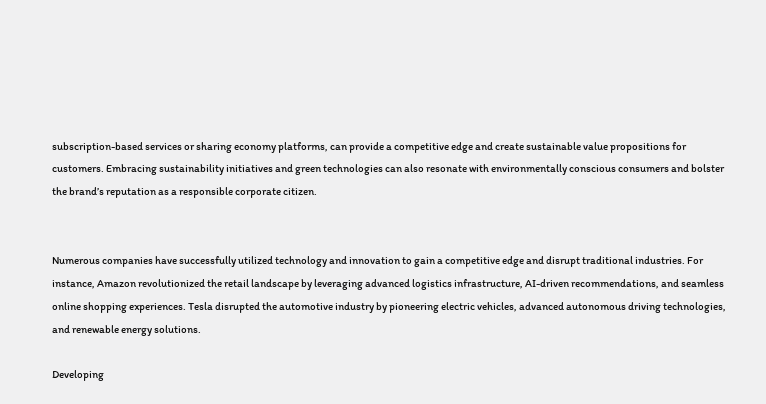subscription-based services or sharing economy platforms, can provide a competitive edge and create sustainable value propositions for customers. Embracing sustainability initiatives and green technologies can also resonate with environmentally conscious consumers and bolster the brand’s reputation as a responsible corporate citizen.


Numerous companies have successfully utilized technology and innovation to gain a competitive edge and disrupt traditional industries. For instance, Amazon revolutionized the retail landscape by leveraging advanced logistics infrastructure, AI-driven recommendations, and seamless online shopping experiences. Tesla disrupted the automotive industry by pioneering electric vehicles, advanced autonomous driving technologies, and renewable energy solutions.

Developing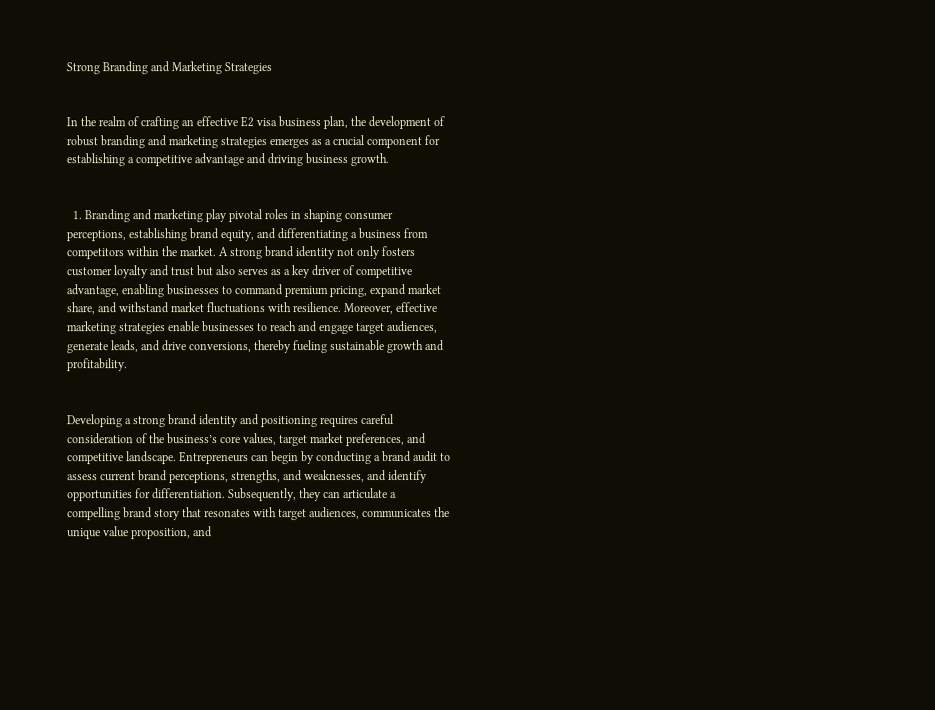Strong Branding and Marketing Strategies


In the realm of crafting an effective E2 visa business plan, the development of robust branding and marketing strategies emerges as a crucial component for establishing a competitive advantage and driving business growth.


  1. Branding and marketing play pivotal roles in shaping consumer perceptions, establishing brand equity, and differentiating a business from competitors within the market. A strong brand identity not only fosters customer loyalty and trust but also serves as a key driver of competitive advantage, enabling businesses to command premium pricing, expand market share, and withstand market fluctuations with resilience. Moreover, effective marketing strategies enable businesses to reach and engage target audiences, generate leads, and drive conversions, thereby fueling sustainable growth and profitability.


Developing a strong brand identity and positioning requires careful consideration of the business’s core values, target market preferences, and competitive landscape. Entrepreneurs can begin by conducting a brand audit to assess current brand perceptions, strengths, and weaknesses, and identify opportunities for differentiation. Subsequently, they can articulate a compelling brand story that resonates with target audiences, communicates the unique value proposition, and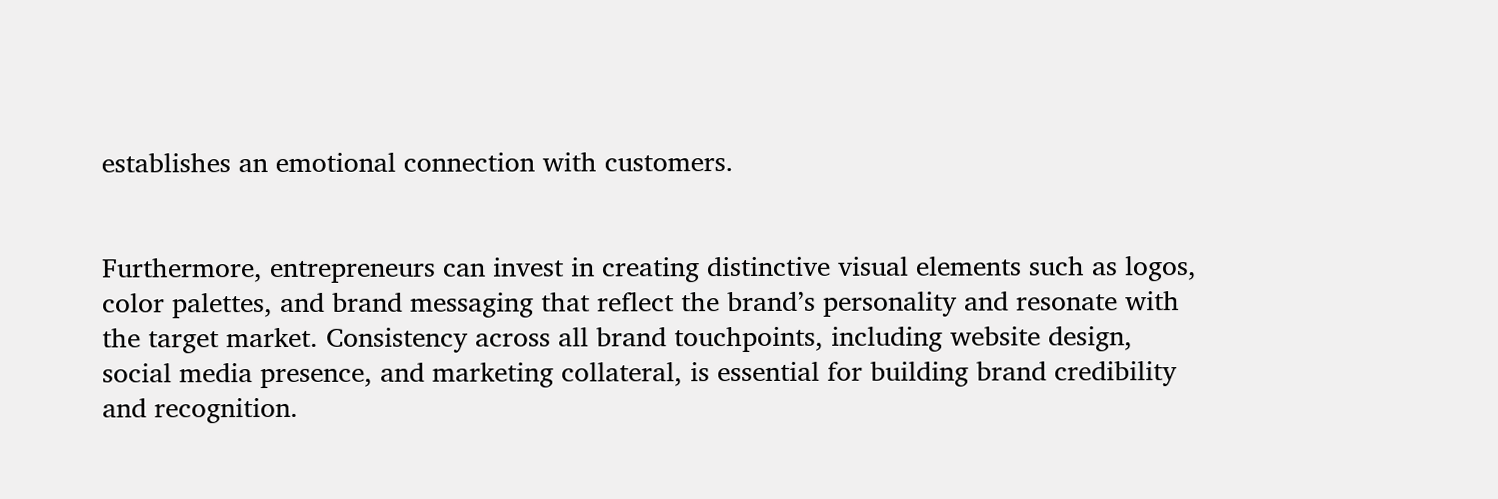establishes an emotional connection with customers.


Furthermore, entrepreneurs can invest in creating distinctive visual elements such as logos, color palettes, and brand messaging that reflect the brand’s personality and resonate with the target market. Consistency across all brand touchpoints, including website design, social media presence, and marketing collateral, is essential for building brand credibility and recognition.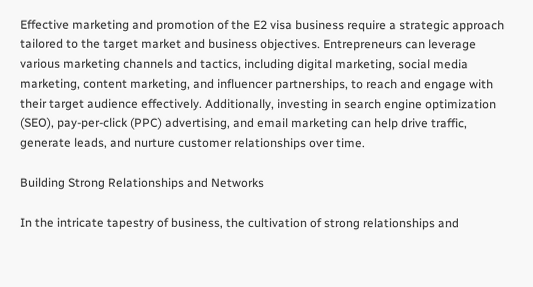Effective marketing and promotion of the E2 visa business require a strategic approach tailored to the target market and business objectives. Entrepreneurs can leverage various marketing channels and tactics, including digital marketing, social media marketing, content marketing, and influencer partnerships, to reach and engage with their target audience effectively. Additionally, investing in search engine optimization (SEO), pay-per-click (PPC) advertising, and email marketing can help drive traffic, generate leads, and nurture customer relationships over time.

Building Strong Relationships and Networks

In the intricate tapestry of business, the cultivation of strong relationships and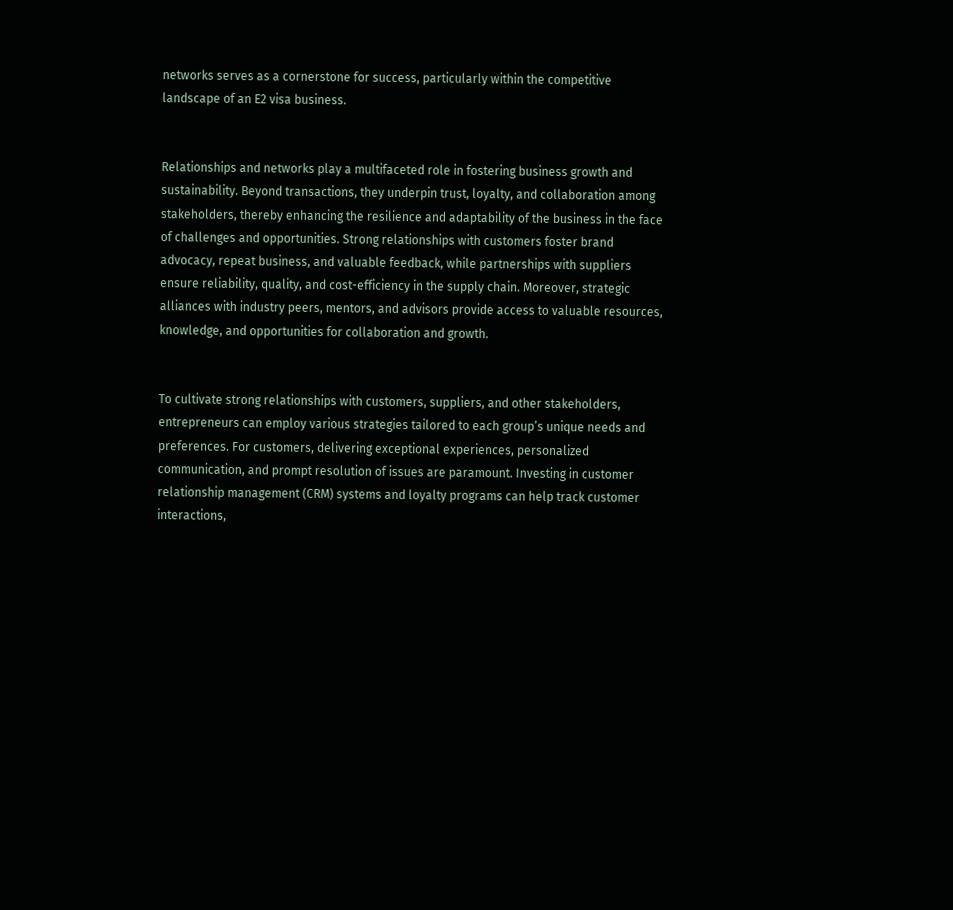networks serves as a cornerstone for success, particularly within the competitive landscape of an E2 visa business.


Relationships and networks play a multifaceted role in fostering business growth and sustainability. Beyond transactions, they underpin trust, loyalty, and collaboration among stakeholders, thereby enhancing the resilience and adaptability of the business in the face of challenges and opportunities. Strong relationships with customers foster brand advocacy, repeat business, and valuable feedback, while partnerships with suppliers ensure reliability, quality, and cost-efficiency in the supply chain. Moreover, strategic alliances with industry peers, mentors, and advisors provide access to valuable resources, knowledge, and opportunities for collaboration and growth.


To cultivate strong relationships with customers, suppliers, and other stakeholders, entrepreneurs can employ various strategies tailored to each group’s unique needs and preferences. For customers, delivering exceptional experiences, personalized communication, and prompt resolution of issues are paramount. Investing in customer relationship management (CRM) systems and loyalty programs can help track customer interactions,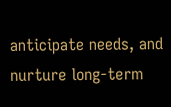anticipate needs, and nurture long-term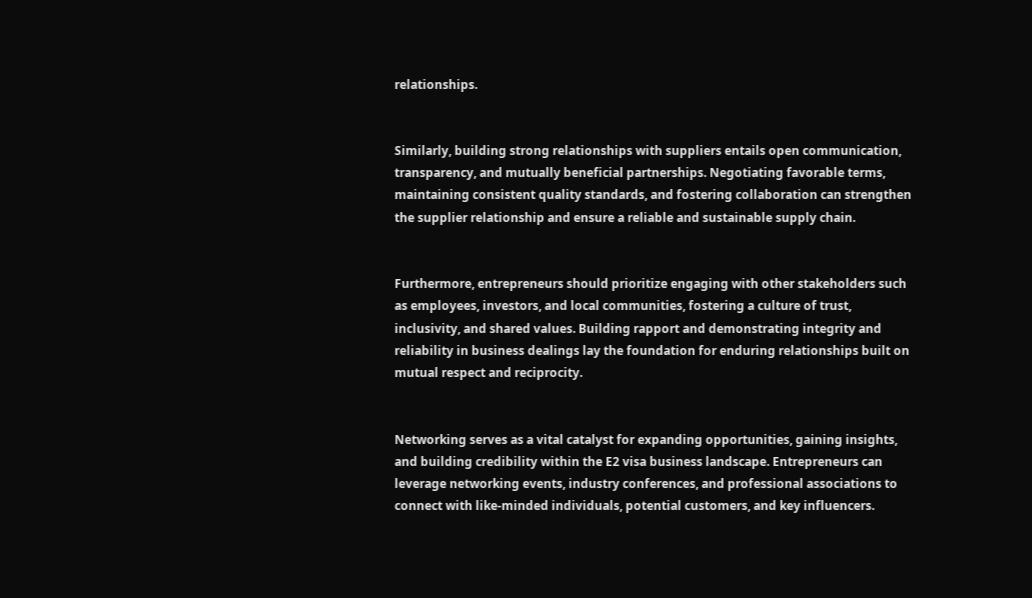relationships.


Similarly, building strong relationships with suppliers entails open communication, transparency, and mutually beneficial partnerships. Negotiating favorable terms, maintaining consistent quality standards, and fostering collaboration can strengthen the supplier relationship and ensure a reliable and sustainable supply chain.


Furthermore, entrepreneurs should prioritize engaging with other stakeholders such as employees, investors, and local communities, fostering a culture of trust, inclusivity, and shared values. Building rapport and demonstrating integrity and reliability in business dealings lay the foundation for enduring relationships built on mutual respect and reciprocity.


Networking serves as a vital catalyst for expanding opportunities, gaining insights, and building credibility within the E2 visa business landscape. Entrepreneurs can leverage networking events, industry conferences, and professional associations to connect with like-minded individuals, potential customers, and key influencers.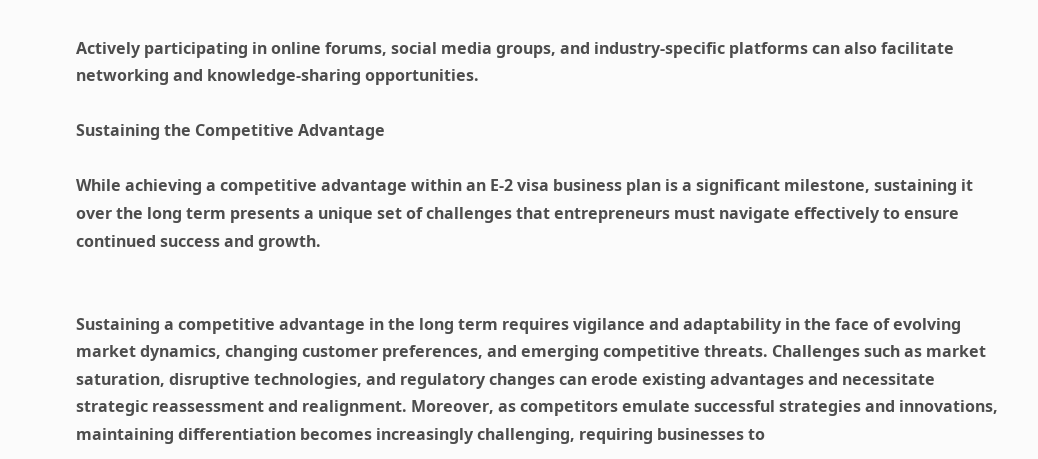Actively participating in online forums, social media groups, and industry-specific platforms can also facilitate networking and knowledge-sharing opportunities.

Sustaining the Competitive Advantage

While achieving a competitive advantage within an E-2 visa business plan is a significant milestone, sustaining it over the long term presents a unique set of challenges that entrepreneurs must navigate effectively to ensure continued success and growth.


Sustaining a competitive advantage in the long term requires vigilance and adaptability in the face of evolving market dynamics, changing customer preferences, and emerging competitive threats. Challenges such as market saturation, disruptive technologies, and regulatory changes can erode existing advantages and necessitate strategic reassessment and realignment. Moreover, as competitors emulate successful strategies and innovations, maintaining differentiation becomes increasingly challenging, requiring businesses to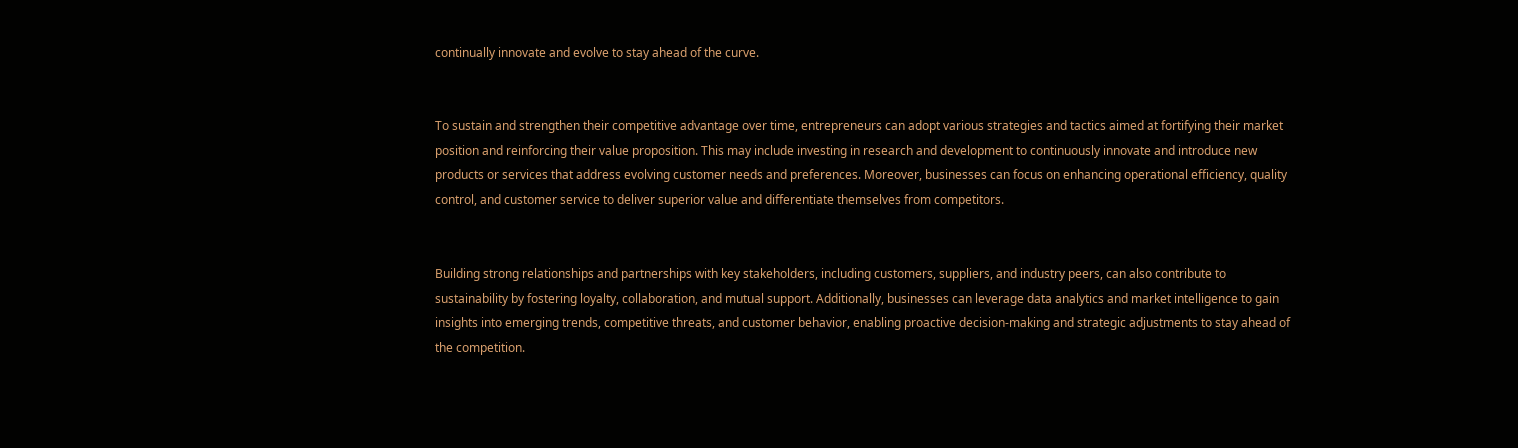continually innovate and evolve to stay ahead of the curve.


To sustain and strengthen their competitive advantage over time, entrepreneurs can adopt various strategies and tactics aimed at fortifying their market position and reinforcing their value proposition. This may include investing in research and development to continuously innovate and introduce new products or services that address evolving customer needs and preferences. Moreover, businesses can focus on enhancing operational efficiency, quality control, and customer service to deliver superior value and differentiate themselves from competitors.


Building strong relationships and partnerships with key stakeholders, including customers, suppliers, and industry peers, can also contribute to sustainability by fostering loyalty, collaboration, and mutual support. Additionally, businesses can leverage data analytics and market intelligence to gain insights into emerging trends, competitive threats, and customer behavior, enabling proactive decision-making and strategic adjustments to stay ahead of the competition.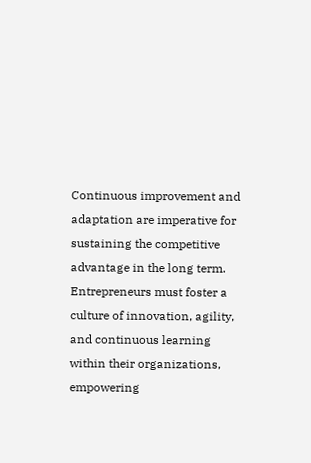Continuous improvement and adaptation are imperative for sustaining the competitive advantage in the long term. Entrepreneurs must foster a culture of innovation, agility, and continuous learning within their organizations, empowering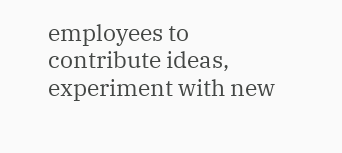employees to contribute ideas, experiment with new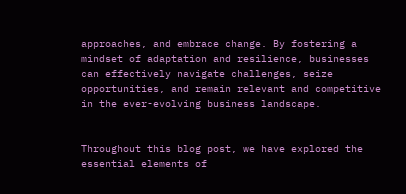approaches, and embrace change. By fostering a mindset of adaptation and resilience, businesses can effectively navigate challenges, seize opportunities, and remain relevant and competitive in the ever-evolving business landscape.


Throughout this blog post, we have explored the essential elements of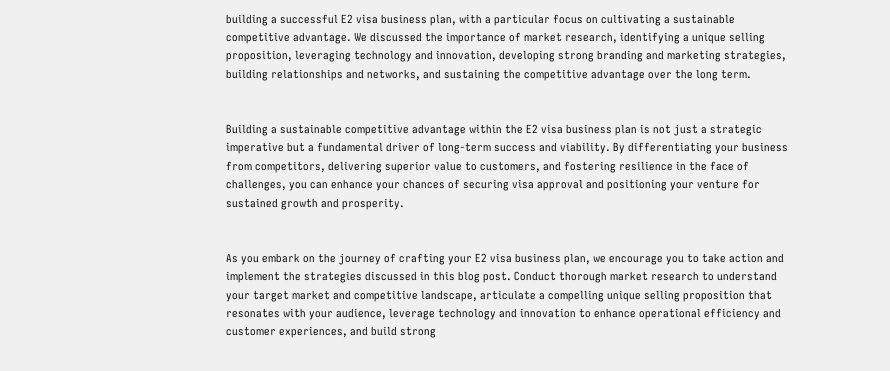building a successful E2 visa business plan, with a particular focus on cultivating a sustainable competitive advantage. We discussed the importance of market research, identifying a unique selling proposition, leveraging technology and innovation, developing strong branding and marketing strategies, building relationships and networks, and sustaining the competitive advantage over the long term.


Building a sustainable competitive advantage within the E2 visa business plan is not just a strategic imperative but a fundamental driver of long-term success and viability. By differentiating your business from competitors, delivering superior value to customers, and fostering resilience in the face of challenges, you can enhance your chances of securing visa approval and positioning your venture for sustained growth and prosperity.


As you embark on the journey of crafting your E2 visa business plan, we encourage you to take action and implement the strategies discussed in this blog post. Conduct thorough market research to understand your target market and competitive landscape, articulate a compelling unique selling proposition that resonates with your audience, leverage technology and innovation to enhance operational efficiency and customer experiences, and build strong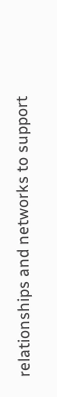relationships and networks to support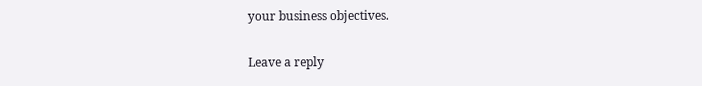your business objectives.

Leave a reply